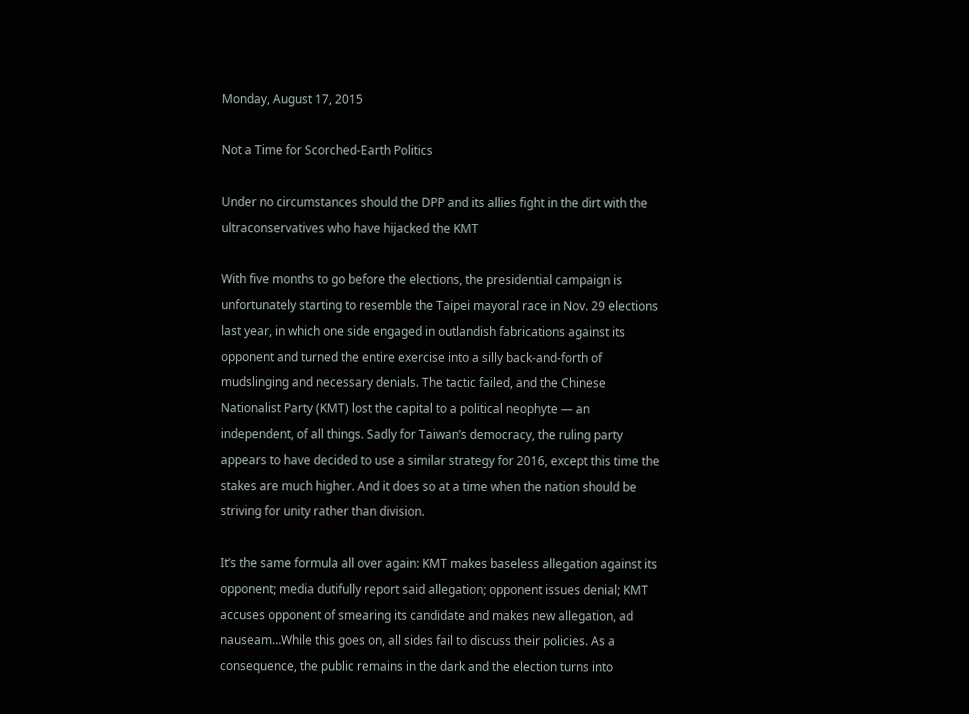Monday, August 17, 2015

Not a Time for Scorched-Earth Politics

Under no circumstances should the DPP and its allies fight in the dirt with the ultraconservatives who have hijacked the KMT

With five months to go before the elections, the presidential campaign is unfortunately starting to resemble the Taipei mayoral race in Nov. 29 elections last year, in which one side engaged in outlandish fabrications against its opponent and turned the entire exercise into a silly back-and-forth of mudslinging and necessary denials. The tactic failed, and the Chinese Nationalist Party (KMT) lost the capital to a political neophyte — an independent, of all things. Sadly for Taiwan’s democracy, the ruling party appears to have decided to use a similar strategy for 2016, except this time the stakes are much higher. And it does so at a time when the nation should be striving for unity rather than division.

It’s the same formula all over again: KMT makes baseless allegation against its opponent; media dutifully report said allegation; opponent issues denial; KMT accuses opponent of smearing its candidate and makes new allegation, ad nauseam…While this goes on, all sides fail to discuss their policies. As a consequence, the public remains in the dark and the election turns into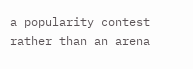a popularity contest rather than an arena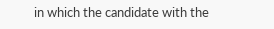in which the candidate with the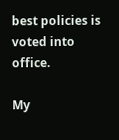best policies is voted into office.

My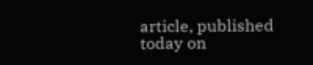article, published today on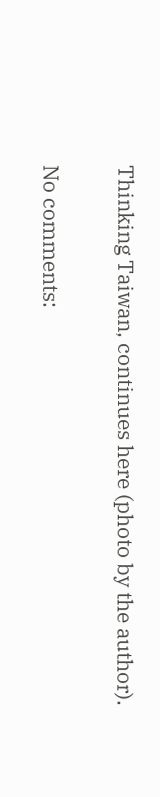Thinking Taiwan, continues here (photo by the author).

No comments: